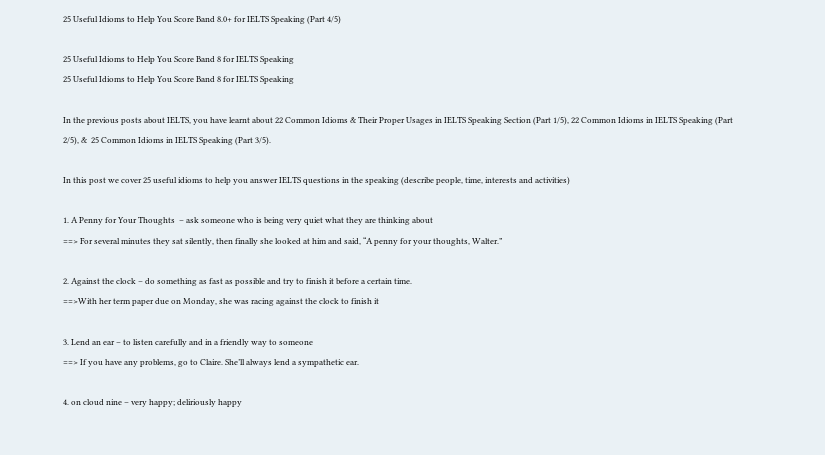25 Useful Idioms to Help You Score Band 8.0+ for IELTS Speaking (Part 4/5)

25 Useful Idioms to Help You Score Band 8 for IELTS Speaking
25 Useful Idioms to Help You Score Band 8 for IELTS Speaking

In the previous posts about IELTS, you have learnt about 22 Common Idioms & Their Proper Usages in IELTS Speaking Section (Part 1/5), 22 Common Idioms in IELTS Speaking (Part 2/5), &  25 Common Idioms in IELTS Speaking (Part 3/5).

In this post we cover 25 useful idioms to help you answer IELTS questions in the speaking (describe people, time, interests and activities)

1. A Penny for Your Thoughts  – ask someone who is being very quiet what they are thinking about
==> For several minutes they sat silently, then finally she looked at him and said, “A penny for your thoughts, Walter.”

2. Against the clock – do something as fast as possible and try to finish it before a certain time.
==>With her term paper due on Monday, she was racing against the clock to finish it

3. Lend an ear – to listen carefully and in a friendly way to someone
==> If you have any problems, go to Claire. She’ll always lend a sympathetic ear.

4. on cloud nine – very happy; deliriously happy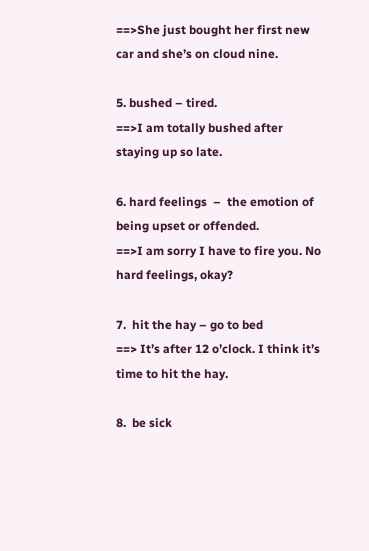==>She just bought her first new car and she’s on cloud nine.

5. bushed – tired.
==>I am totally bushed after staying up so late.

6. hard feelings  –  the emotion of being upset or offended.
==>I am sorry I have to fire you. No hard feelings, okay?

7.  hit the hay – go to bed
==> It’s after 12 o’clock. I think it’s time to hit the hay.

8.  be sick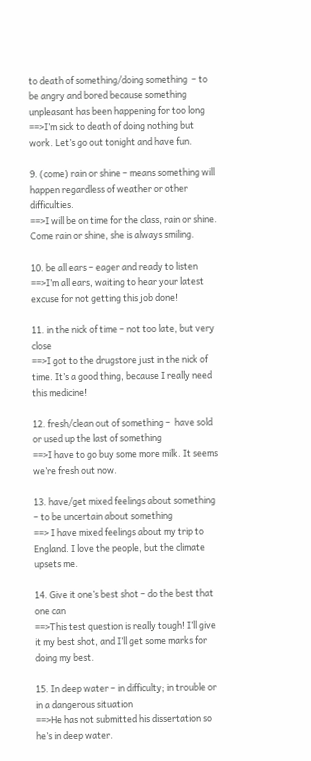to death of something/doing something  – to be angry and bored because something unpleasant has been happening for too long
==>I’m sick to death of doing nothing but work. Let’s go out tonight and have fun.

9. (come) rain or shine – means something will happen regardless of weather or other difficulties.
==>I will be on time for the class, rain or shine. Come rain or shine, she is always smiling.

10. be all ears – eager and ready to listen
==>I’m all ears, waiting to hear your latest excuse for not getting this job done!

11. in the nick of time – not too late, but very close
==>I got to the drugstore just in the nick of time. It’s a good thing, because I really need this medicine!

12. fresh/clean out of something –  have sold or used up the last of something
==>I have to go buy some more milk. It seems we’re fresh out now.

13. have/get mixed feelings about something – to be uncertain about something
==> I have mixed feelings about my trip to England. I love the people, but the climate upsets me.

14. Give it one’s best shot – do the best that one can
==>This test question is really tough! I’ll give it my best shot, and I’ll get some marks for doing my best.

15. In deep water – in difficulty; in trouble or in a dangerous situation
==>He has not submitted his dissertation so he’s in deep water.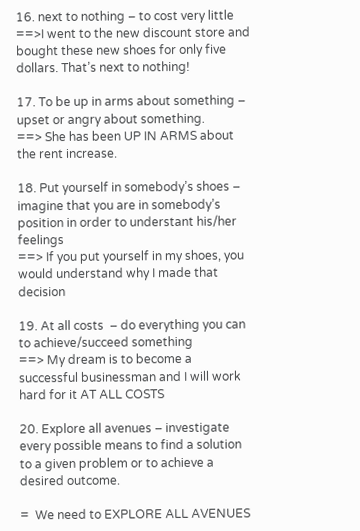16. next to nothing – to cost very little
==>I went to the new discount store and bought these new shoes for only five dollars. That’s next to nothing!

17. To be up in arms about something – upset or angry about something.
==> She has been UP IN ARMS about the rent increase.

18. Put yourself in somebody’s shoes – imagine that you are in somebody’s position in order to understant his/her feelings
==> If you put yourself in my shoes, you would understand why I made that decision

19. At all costs  – do everything you can to achieve/succeed something
==> My dream is to become a successful businessman and I will work hard for it AT ALL COSTS

20. Explore all avenues – investigate every possible means to find a solution to a given problem or to achieve a desired outcome.

=  We need to EXPLORE ALL AVENUES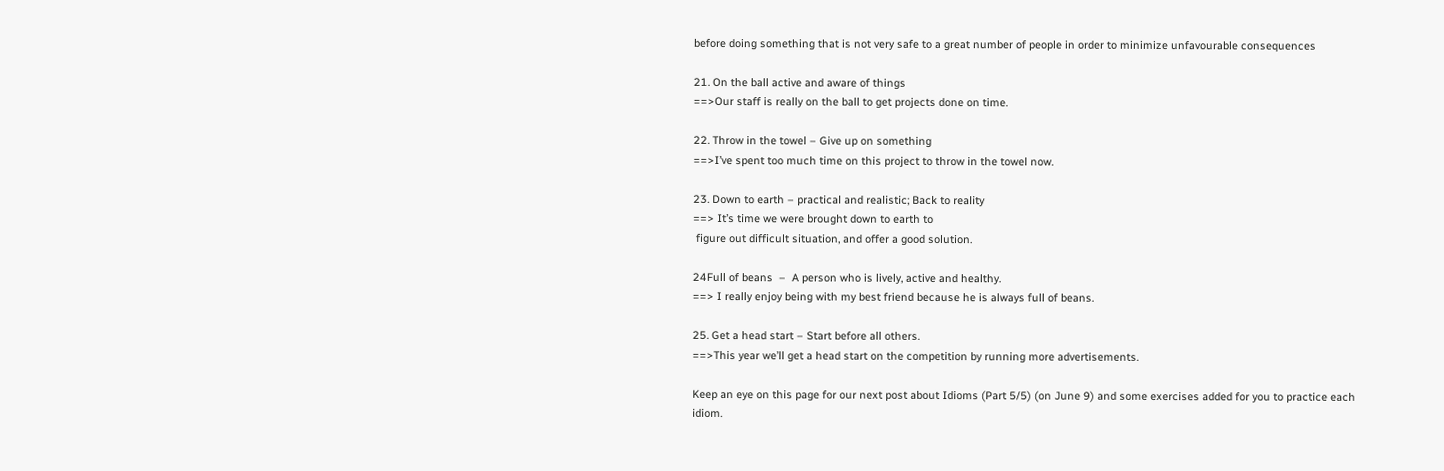before doing something that is not very safe to a great number of people in order to minimize unfavourable consequences

21. On the ball active and aware of things
==>Our staff is really on the ball to get projects done on time.

22. Throw in the towel – Give up on something
==>I’ve spent too much time on this project to throw in the towel now.

23. Down to earth – practical and realistic; Back to reality
==> It’s time we were brought down to earth to
 figure out difficult situation, and offer a good solution.

24Full of beans  –  A person who is lively, active and healthy.
==> I really enjoy being with my best friend because he is always full of beans.

25. Get a head start – Start before all others.
==>This year we’ll get a head start on the competition by running more advertisements.

Keep an eye on this page for our next post about Idioms (Part 5/5) (on June 9) and some exercises added for you to practice each idiom.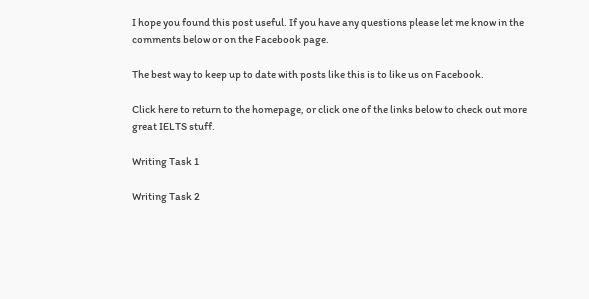I hope you found this post useful. If you have any questions please let me know in the comments below or on the Facebook page.

The best way to keep up to date with posts like this is to like us on Facebook.

Click here to return to the homepage, or click one of the links below to check out more great IELTS stuff.

Writing Task 1

Writing Task 2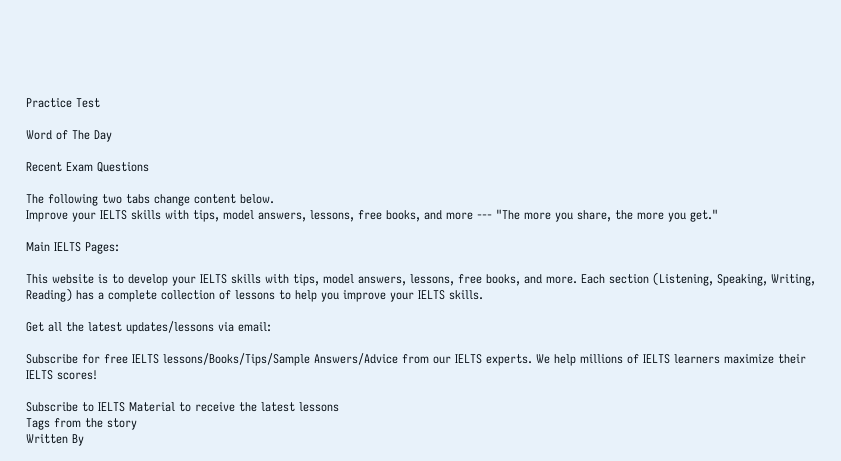Practice Test

Word of The Day

Recent Exam Questions

The following two tabs change content below.
Improve your IELTS skills with tips, model answers, lessons, free books, and more --- "The more you share, the more you get."

Main IELTS Pages:

This website is to develop your IELTS skills with tips, model answers, lessons, free books, and more. Each section (Listening, Speaking, Writing, Reading) has a complete collection of lessons to help you improve your IELTS skills.

Get all the latest updates/lessons via email:

Subscribe for free IELTS lessons/Books/Tips/Sample Answers/Advice from our IELTS experts. We help millions of IELTS learners maximize their IELTS scores!

Subscribe to IELTS Material to receive the latest lessons
Tags from the story
Written By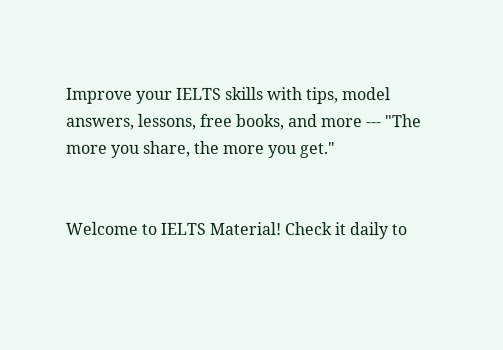Improve your IELTS skills with tips, model answers, lessons, free books, and more --- "The more you share, the more you get."


Welcome to IELTS Material! Check it daily to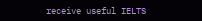receive useful IELTS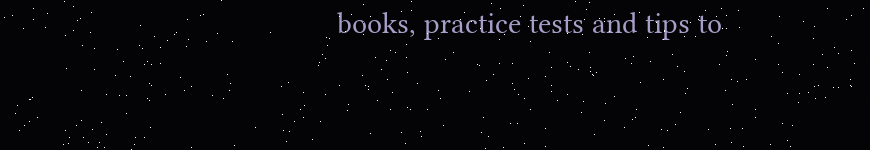books, practice tests and tips to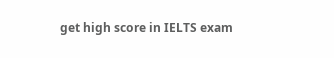get high score in IELTS exam